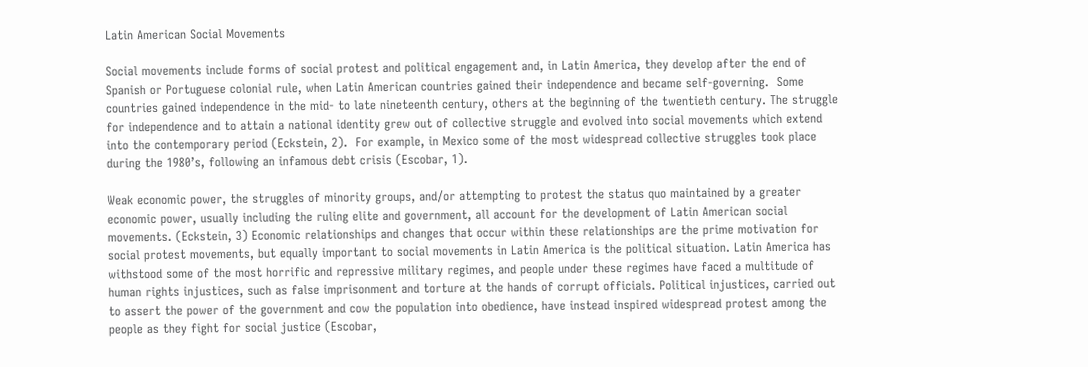Latin American Social Movements

Social movements include forms of social protest and political engagement and, in Latin America, they develop after the end of Spanish or Portuguese colonial rule, when Latin American countries gained their independence and became self-governing.  Some countries gained independence in the mid- to late nineteenth century, others at the beginning of the twentieth century. The struggle for independence and to attain a national identity grew out of collective struggle and evolved into social movements which extend into the contemporary period (Eckstein, 2).  For example, in Mexico some of the most widespread collective struggles took place during the 1980’s, following an infamous debt crisis (Escobar, 1).

Weak economic power, the struggles of minority groups, and/or attempting to protest the status quo maintained by a greater economic power, usually including the ruling elite and government, all account for the development of Latin American social movements. (Eckstein, 3) Economic relationships and changes that occur within these relationships are the prime motivation for social protest movements, but equally important to social movements in Latin America is the political situation. Latin America has withstood some of the most horrific and repressive military regimes, and people under these regimes have faced a multitude of human rights injustices, such as false imprisonment and torture at the hands of corrupt officials. Political injustices, carried out to assert the power of the government and cow the population into obedience, have instead inspired widespread protest among the people as they fight for social justice (Escobar,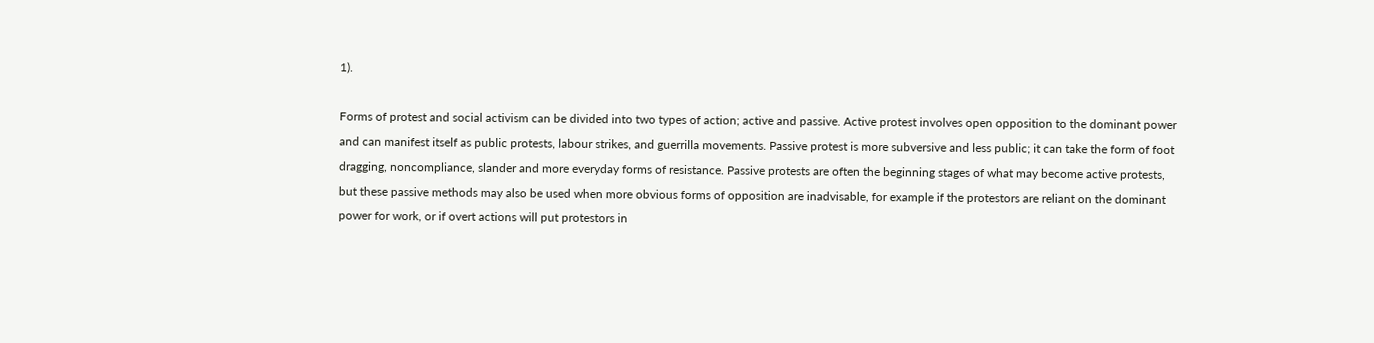1).

Forms of protest and social activism can be divided into two types of action; active and passive. Active protest involves open opposition to the dominant power and can manifest itself as public protests, labour strikes, and guerrilla movements. Passive protest is more subversive and less public; it can take the form of foot dragging, noncompliance, slander and more everyday forms of resistance. Passive protests are often the beginning stages of what may become active protests, but these passive methods may also be used when more obvious forms of opposition are inadvisable, for example if the protestors are reliant on the dominant power for work, or if overt actions will put protestors in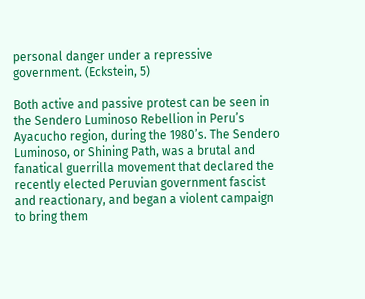personal danger under a repressive government. (Eckstein, 5)

Both active and passive protest can be seen in the Sendero Luminoso Rebellion in Peru’s Ayacucho region, during the 1980’s. The Sendero Luminoso, or Shining Path, was a brutal and fanatical guerrilla movement that declared the recently elected Peruvian government fascist and reactionary, and began a violent campaign to bring them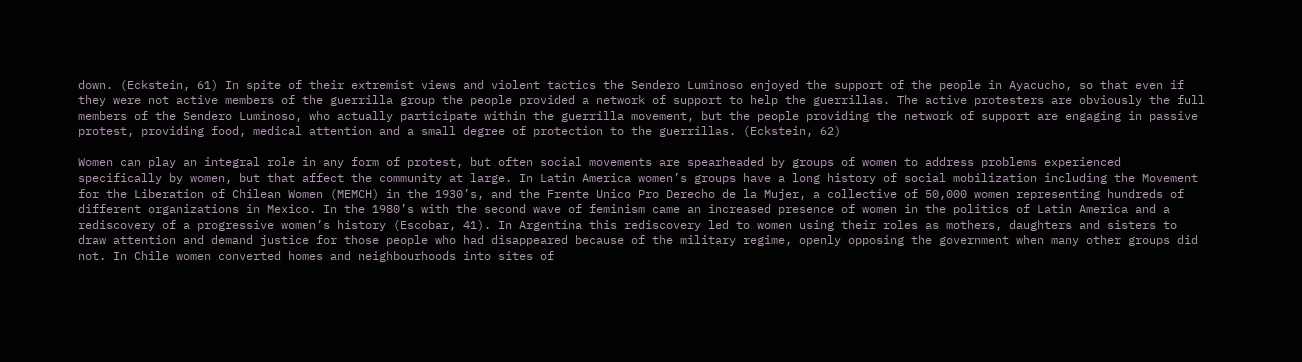down. (Eckstein, 61) In spite of their extremist views and violent tactics the Sendero Luminoso enjoyed the support of the people in Ayacucho, so that even if  they were not active members of the guerrilla group the people provided a network of support to help the guerrillas. The active protesters are obviously the full members of the Sendero Luminoso, who actually participate within the guerrilla movement, but the people providing the network of support are engaging in passive protest, providing food, medical attention and a small degree of protection to the guerrillas. (Eckstein, 62)

Women can play an integral role in any form of protest, but often social movements are spearheaded by groups of women to address problems experienced specifically by women, but that affect the community at large. In Latin America women’s groups have a long history of social mobilization including the Movement for the Liberation of Chilean Women (MEMCH) in the 1930’s, and the Frente Unico Pro Derecho de la Mujer, a collective of 50,000 women representing hundreds of different organizations in Mexico. In the 1980’s with the second wave of feminism came an increased presence of women in the politics of Latin America and a rediscovery of a progressive women’s history (Escobar, 41). In Argentina this rediscovery led to women using their roles as mothers, daughters and sisters to draw attention and demand justice for those people who had disappeared because of the military regime, openly opposing the government when many other groups did not. In Chile women converted homes and neighbourhoods into sites of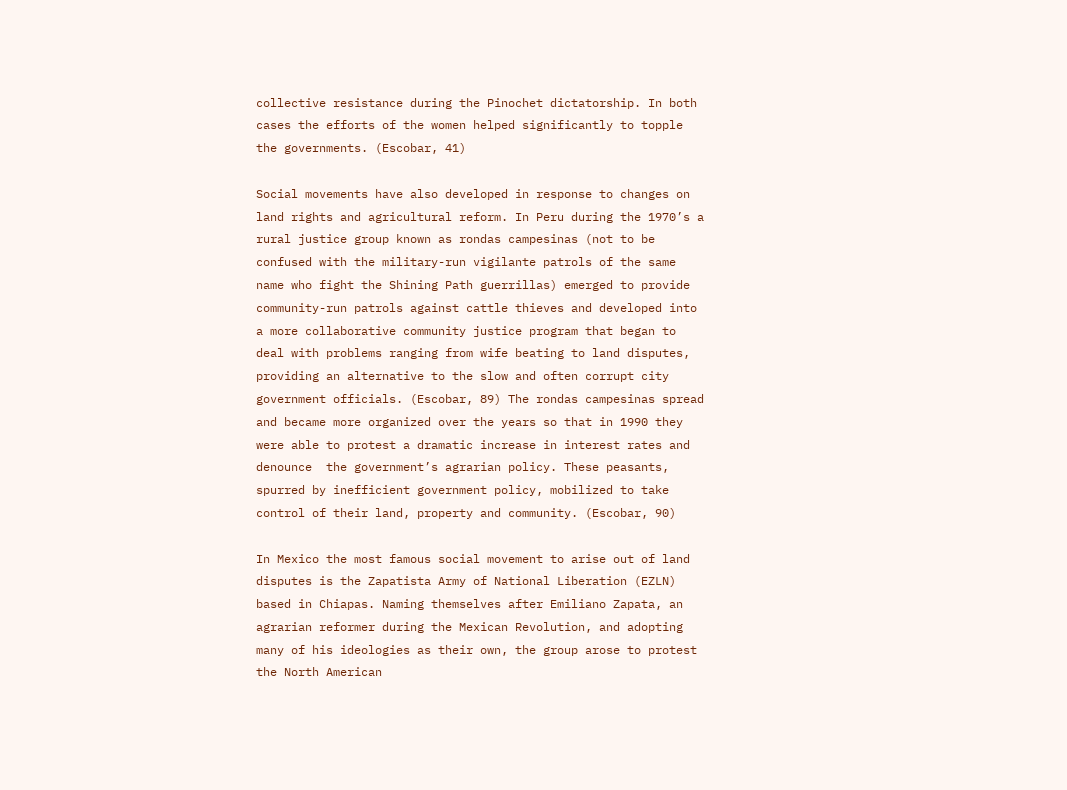collective resistance during the Pinochet dictatorship. In both cases the efforts of the women helped significantly to topple the governments. (Escobar, 41)

Social movements have also developed in response to changes on land rights and agricultural reform. In Peru during the 1970’s a rural justice group known as rondas campesinas (not to be confused with the military-run vigilante patrols of the same name who fight the Shining Path guerrillas) emerged to provide community-run patrols against cattle thieves and developed into a more collaborative community justice program that began to deal with problems ranging from wife beating to land disputes, providing an alternative to the slow and often corrupt city government officials. (Escobar, 89) The rondas campesinas spread and became more organized over the years so that in 1990 they were able to protest a dramatic increase in interest rates and denounce  the government’s agrarian policy. These peasants, spurred by inefficient government policy, mobilized to take control of their land, property and community. (Escobar, 90)

In Mexico the most famous social movement to arise out of land disputes is the Zapatista Army of National Liberation (EZLN) based in Chiapas. Naming themselves after Emiliano Zapata, an agrarian reformer during the Mexican Revolution, and adopting many of his ideologies as their own, the group arose to protest the North American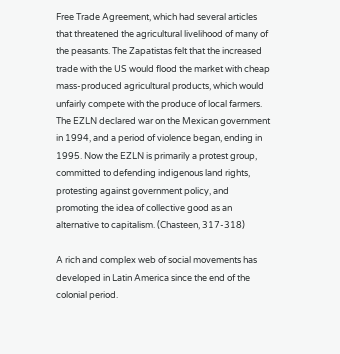Free Trade Agreement, which had several articles that threatened the agricultural livelihood of many of the peasants. The Zapatistas felt that the increased trade with the US would flood the market with cheap mass-produced agricultural products, which would unfairly compete with the produce of local farmers. The EZLN declared war on the Mexican government in 1994, and a period of violence began, ending in 1995. Now the EZLN is primarily a protest group, committed to defending indigenous land rights, protesting against government policy, and promoting the idea of collective good as an alternative to capitalism. (Chasteen, 317-318)

A rich and complex web of social movements has developed in Latin America since the end of the colonial period.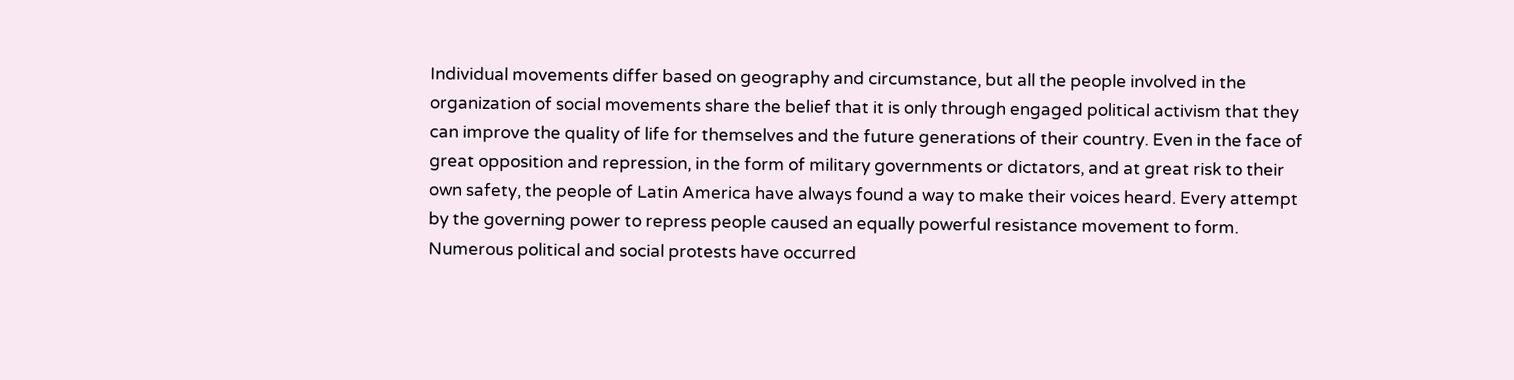Individual movements differ based on geography and circumstance, but all the people involved in the organization of social movements share the belief that it is only through engaged political activism that they can improve the quality of life for themselves and the future generations of their country. Even in the face of great opposition and repression, in the form of military governments or dictators, and at great risk to their own safety, the people of Latin America have always found a way to make their voices heard. Every attempt by the governing power to repress people caused an equally powerful resistance movement to form. Numerous political and social protests have occurred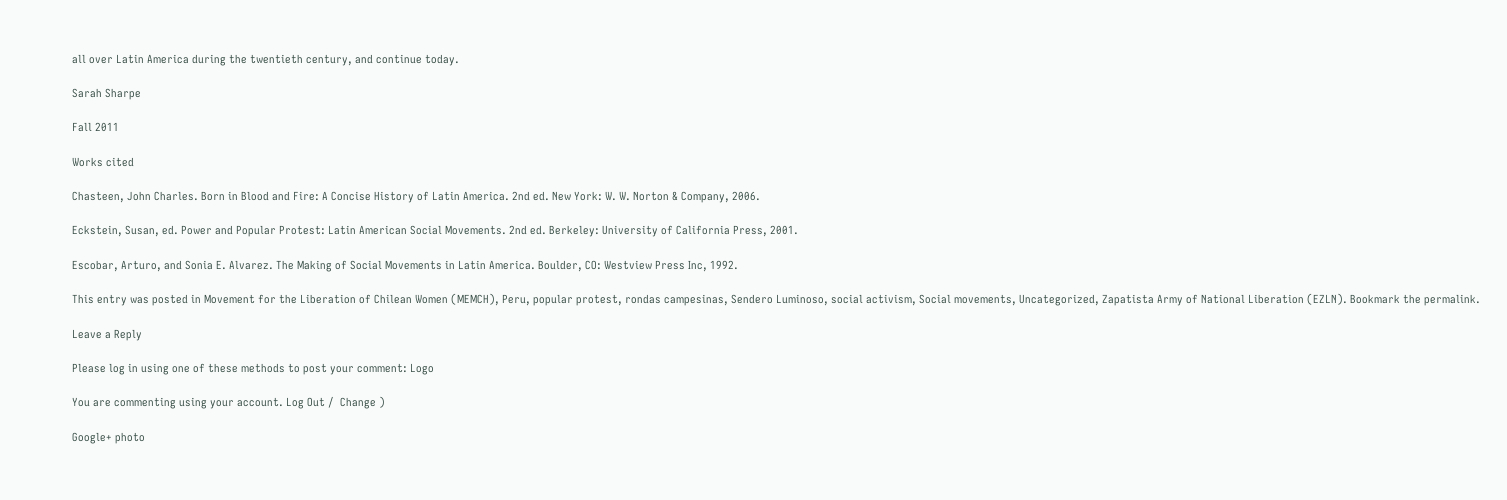all over Latin America during the twentieth century, and continue today.

Sarah Sharpe

Fall 2011

Works cited

Chasteen, John Charles. Born in Blood and Fire: A Concise History of Latin America. 2nd ed. New York: W. W. Norton & Company, 2006.

Eckstein, Susan, ed. Power and Popular Protest: Latin American Social Movements. 2nd ed. Berkeley: University of California Press, 2001.

Escobar, Arturo, and Sonia E. Alvarez. The Making of Social Movements in Latin America. Boulder, CO: Westview Press Inc, 1992.

This entry was posted in Movement for the Liberation of Chilean Women (MEMCH), Peru, popular protest, rondas campesinas, Sendero Luminoso, social activism, Social movements, Uncategorized, Zapatista Army of National Liberation (EZLN). Bookmark the permalink.

Leave a Reply

Please log in using one of these methods to post your comment: Logo

You are commenting using your account. Log Out /  Change )

Google+ photo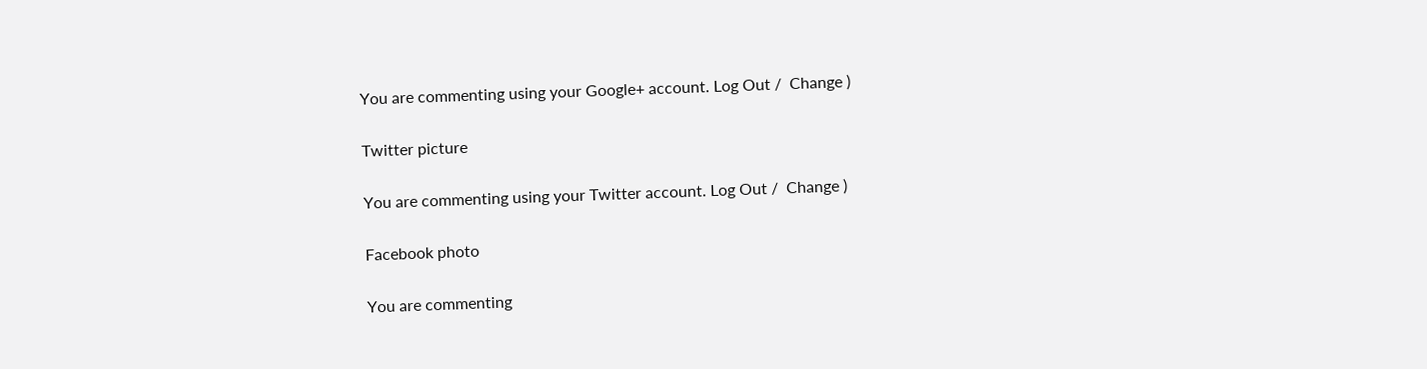You are commenting using your Google+ account. Log Out /  Change )

Twitter picture

You are commenting using your Twitter account. Log Out /  Change )

Facebook photo

You are commenting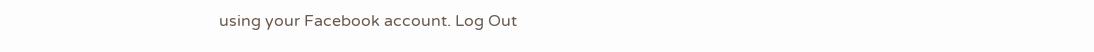using your Facebook account. Log Out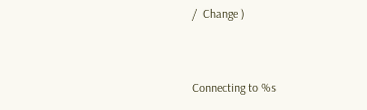/  Change )


Connecting to %s